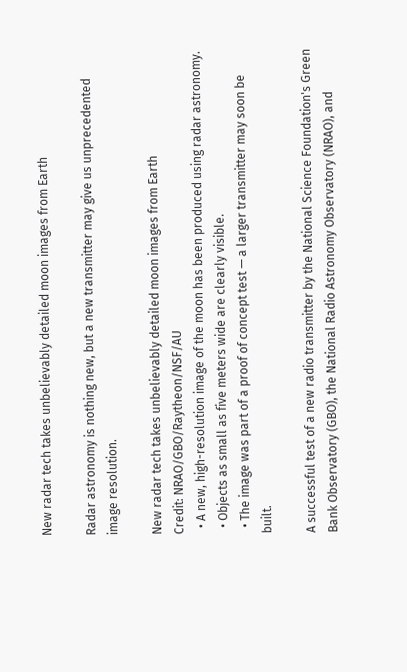New radar tech takes unbelievably detailed moon images from Earth

Radar astronomy is nothing new, but a new transmitter may give us unprecedented image resolution.

New radar tech takes unbelievably detailed moon images from Earth
Credit: NRAO/GBO/Raytheon/NSF/AU
  • A new, high-resolution image of the moon has been produced using radar astronomy.
  • Objects as small as five meters wide are clearly visible.
  • The image was part of a proof of concept test — a larger transmitter may soon be built.

A successful test of a new radio transmitter by the National Science Foundation's Green Bank Observatory (GBO), the National Radio Astronomy Observatory (NRAO), and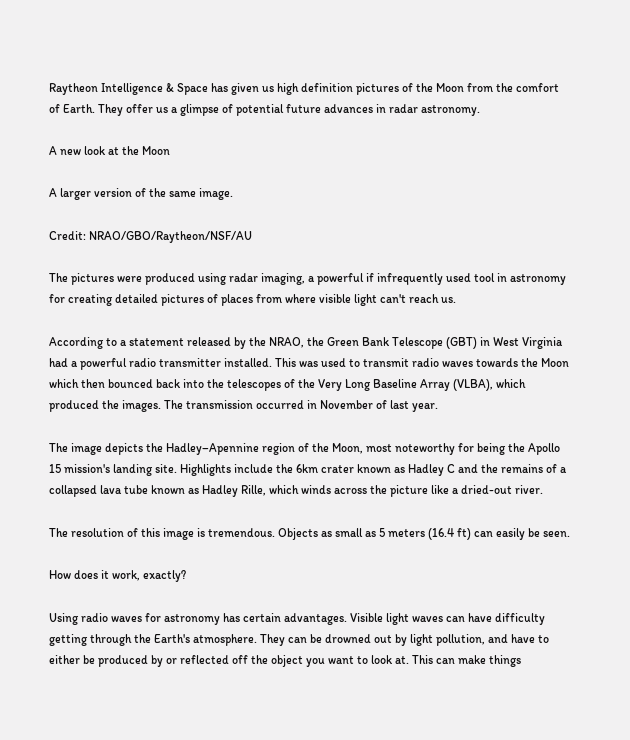Raytheon Intelligence & Space has given us high definition pictures of the Moon from the comfort of Earth. They offer us a glimpse of potential future advances in radar astronomy.

A new look at the Moon

A larger version of the same image.

Credit: NRAO/GBO/Raytheon/NSF/AU

The pictures were produced using radar imaging, a powerful if infrequently used tool in astronomy for creating detailed pictures of places from where visible light can't reach us.

According to a statement released by the NRAO, the Green Bank Telescope (GBT) in West Virginia had a powerful radio transmitter installed. This was used to transmit radio waves towards the Moon which then bounced back into the telescopes of the Very Long Baseline Array (VLBA), which produced the images. The transmission occurred in November of last year.

The image depicts the Hadley–Apennine region of the Moon, most noteworthy for being the Apollo 15 mission's landing site. Highlights include the 6km crater known as Hadley C and the remains of a collapsed lava tube known as Hadley Rille, which winds across the picture like a dried-out river.

The resolution of this image is tremendous. Objects as small as 5 meters (16.4 ft) can easily be seen.

How does it work, exactly?

Using radio waves for astronomy has certain advantages. Visible light waves can have difficulty getting through the Earth's atmosphere. They can be drowned out by light pollution, and have to either be produced by or reflected off the object you want to look at. This can make things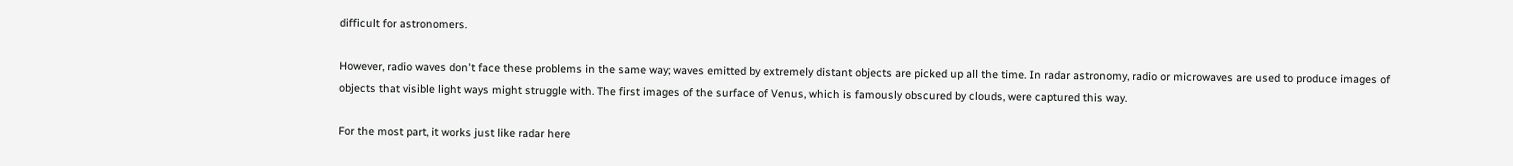difficult for astronomers.

However, radio waves don't face these problems in the same way; waves emitted by extremely distant objects are picked up all the time. In radar astronomy, radio or microwaves are used to produce images of objects that visible light ways might struggle with. The first images of the surface of Venus, which is famously obscured by clouds, were captured this way.

For the most part, it works just like radar here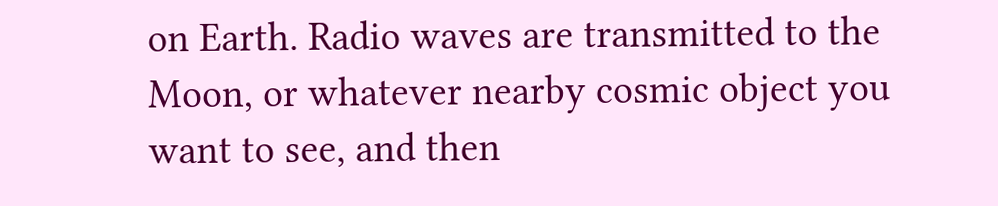on Earth. Radio waves are transmitted to the Moon, or whatever nearby cosmic object you want to see, and then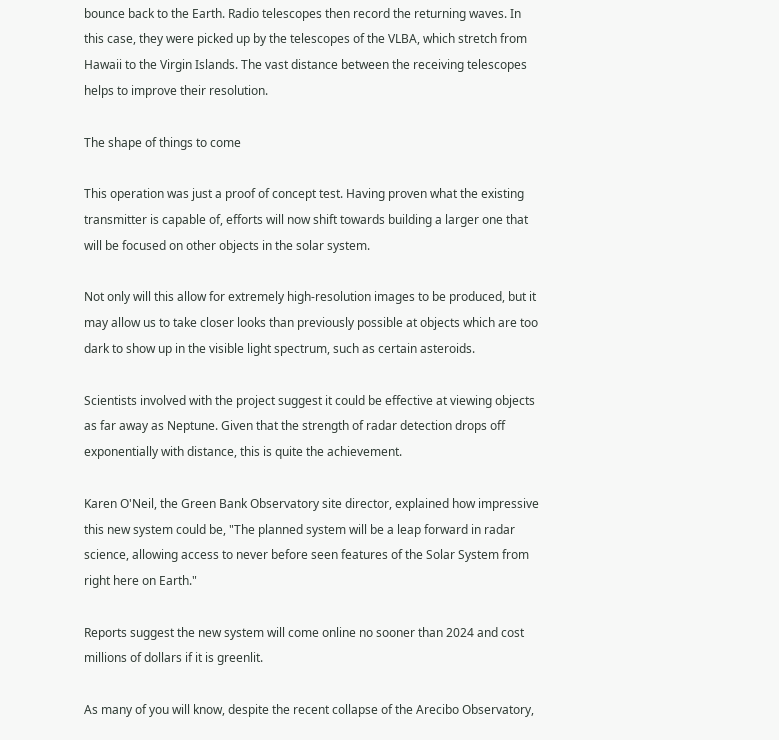bounce back to the Earth. Radio telescopes then record the returning waves. In this case, they were picked up by the telescopes of the VLBA, which stretch from Hawaii to the Virgin Islands. The vast distance between the receiving telescopes helps to improve their resolution.

The shape of things to come

This operation was just a proof of concept test. Having proven what the existing transmitter is capable of, efforts will now shift towards building a larger one that will be focused on other objects in the solar system.

Not only will this allow for extremely high-resolution images to be produced, but it may allow us to take closer looks than previously possible at objects which are too dark to show up in the visible light spectrum, such as certain asteroids.

Scientists involved with the project suggest it could be effective at viewing objects as far away as Neptune. Given that the strength of radar detection drops off exponentially with distance, this is quite the achievement.

Karen O'Neil, the Green Bank Observatory site director, explained how impressive this new system could be, "The planned system will be a leap forward in radar science, allowing access to never before seen features of the Solar System from right here on Earth."

Reports suggest the new system will come online no sooner than 2024 and cost millions of dollars if it is greenlit.

As many of you will know, despite the recent collapse of the Arecibo Observatory,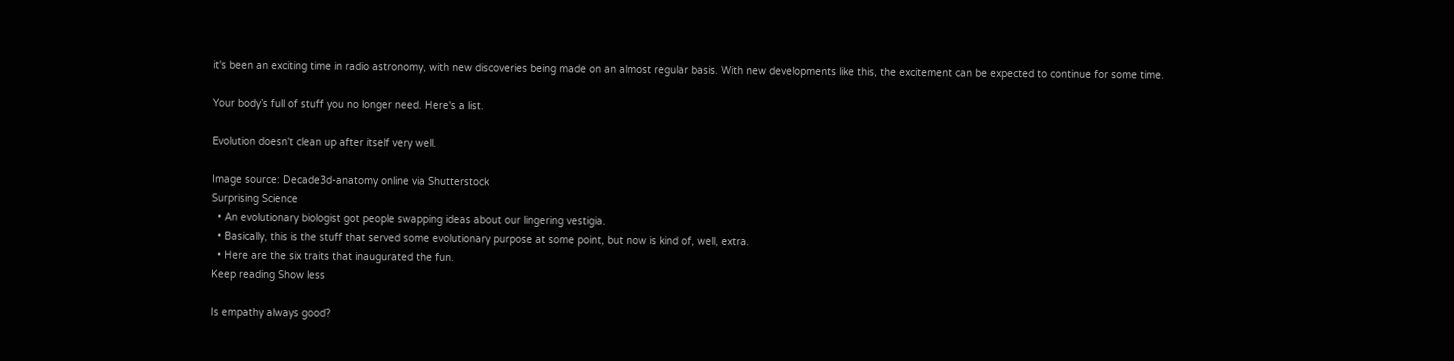it's been an exciting time in radio astronomy, with new discoveries being made on an almost regular basis. With new developments like this, the excitement can be expected to continue for some time.

Your body’s full of stuff you no longer need. Here's a list.

Evolution doesn't clean up after itself very well.

Image source: Decade3d-anatomy online via Shutterstock
Surprising Science
  • An evolutionary biologist got people swapping ideas about our lingering vestigia.
  • Basically, this is the stuff that served some evolutionary purpose at some point, but now is kind of, well, extra.
  • Here are the six traits that inaugurated the fun.
Keep reading Show less

Is empathy always good?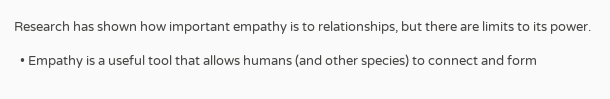Research has shown how important empathy is to relationships, but there are limits to its power.

  • Empathy is a useful tool that allows humans (and other species) to connect and form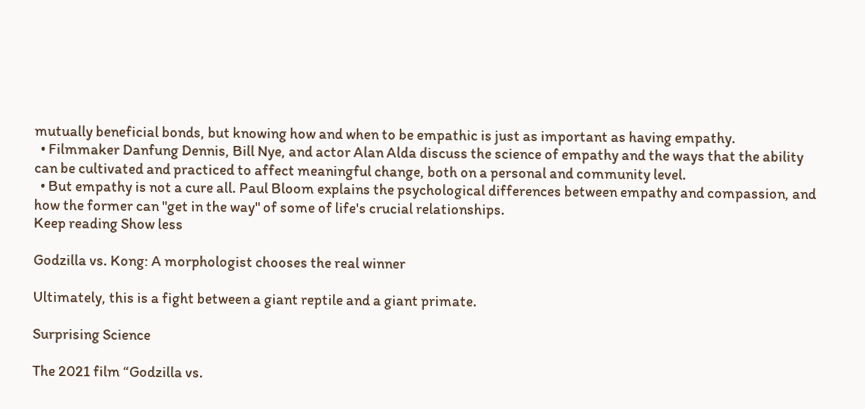mutually beneficial bonds, but knowing how and when to be empathic is just as important as having empathy.
  • Filmmaker Danfung Dennis, Bill Nye, and actor Alan Alda discuss the science of empathy and the ways that the ability can be cultivated and practiced to affect meaningful change, both on a personal and community level.
  • But empathy is not a cure all. Paul Bloom explains the psychological differences between empathy and compassion, and how the former can "get in the way" of some of life's crucial relationships.
Keep reading Show less

Godzilla vs. Kong: A morphologist chooses the real winner

Ultimately, this is a fight between a giant reptile and a giant primate.

Surprising Science

The 2021 film “Godzilla vs.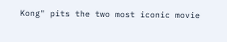Kong" pits the two most iconic movie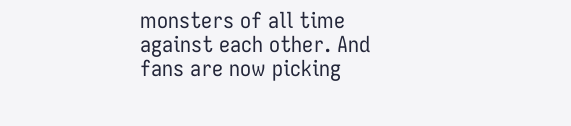monsters of all time against each other. And fans are now picking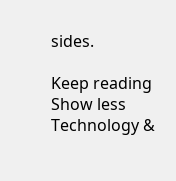sides.

Keep reading Show less
Technology &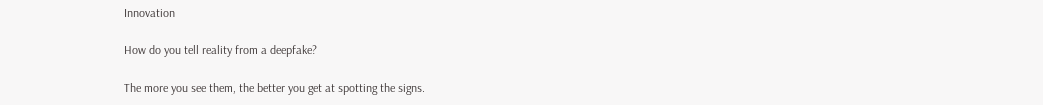Innovation

How do you tell reality from a deepfake?

The more you see them, the better you get at spotting the signs.